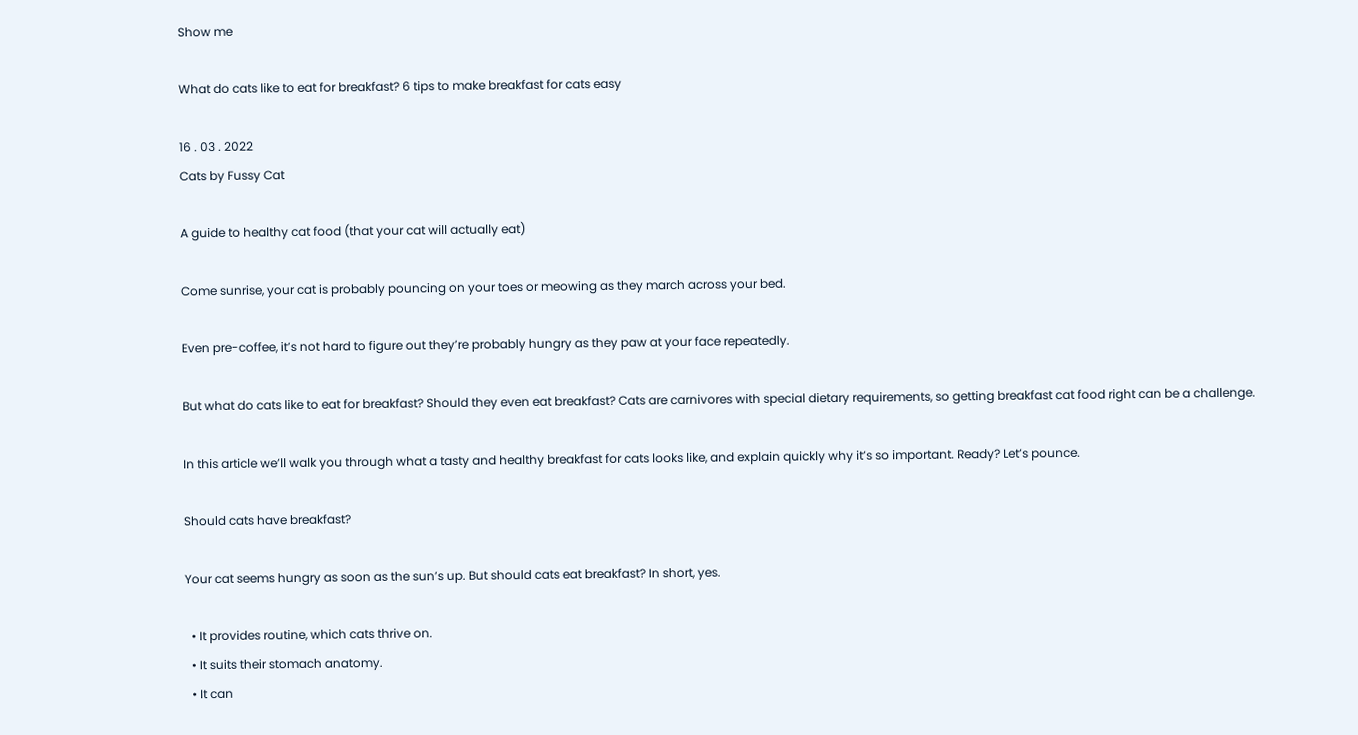Show me

What do cats like to eat for breakfast? 6 tips to make breakfast for cats easy

16 . 03 . 2022
Cats by Fussy Cat

A guide to healthy cat food (that your cat will actually eat)

Come sunrise, your cat is probably pouncing on your toes or meowing as they march across your bed.

Even pre-coffee, it’s not hard to figure out they’re probably hungry as they paw at your face repeatedly.

But what do cats like to eat for breakfast? Should they even eat breakfast? Cats are carnivores with special dietary requirements, so getting breakfast cat food right can be a challenge.

In this article we’ll walk you through what a tasty and healthy breakfast for cats looks like, and explain quickly why it’s so important. Ready? Let’s pounce.

Should cats have breakfast?

Your cat seems hungry as soon as the sun’s up. But should cats eat breakfast? In short, yes.

  • It provides routine, which cats thrive on.
  • It suits their stomach anatomy.
  • It can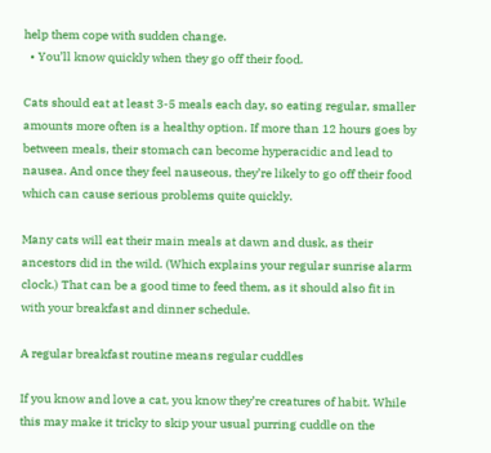help them cope with sudden change.
  • You’ll know quickly when they go off their food.

Cats should eat at least 3-5 meals each day, so eating regular, smaller amounts more often is a healthy option. If more than 12 hours goes by between meals, their stomach can become hyperacidic and lead to nausea. And once they feel nauseous, they’re likely to go off their food which can cause serious problems quite quickly.

Many cats will eat their main meals at dawn and dusk, as their ancestors did in the wild. (Which explains your regular sunrise alarm clock.) That can be a good time to feed them, as it should also fit in with your breakfast and dinner schedule.

A regular breakfast routine means regular cuddles

If you know and love a cat, you know they’re creatures of habit. While this may make it tricky to skip your usual purring cuddle on the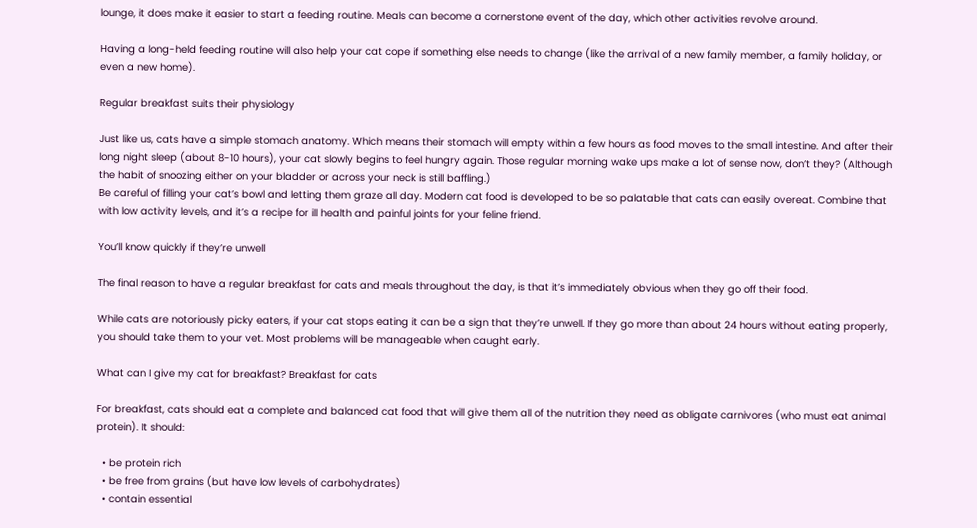lounge, it does make it easier to start a feeding routine. Meals can become a cornerstone event of the day, which other activities revolve around.

Having a long-held feeding routine will also help your cat cope if something else needs to change (like the arrival of a new family member, a family holiday, or even a new home).

Regular breakfast suits their physiology

Just like us, cats have a simple stomach anatomy. Which means their stomach will empty within a few hours as food moves to the small intestine. And after their long night sleep (about 8-10 hours), your cat slowly begins to feel hungry again. Those regular morning wake ups make a lot of sense now, don’t they? (Although the habit of snoozing either on your bladder or across your neck is still baffling.)
Be careful of filling your cat’s bowl and letting them graze all day. Modern cat food is developed to be so palatable that cats can easily overeat. Combine that with low activity levels, and it’s a recipe for ill health and painful joints for your feline friend.

You’ll know quickly if they’re unwell

The final reason to have a regular breakfast for cats and meals throughout the day, is that it’s immediately obvious when they go off their food.

While cats are notoriously picky eaters, if your cat stops eating it can be a sign that they’re unwell. If they go more than about 24 hours without eating properly, you should take them to your vet. Most problems will be manageable when caught early.

What can I give my cat for breakfast? Breakfast for cats

For breakfast, cats should eat a complete and balanced cat food that will give them all of the nutrition they need as obligate carnivores (who must eat animal protein). It should:

  • be protein rich
  • be free from grains (but have low levels of carbohydrates)
  • contain essential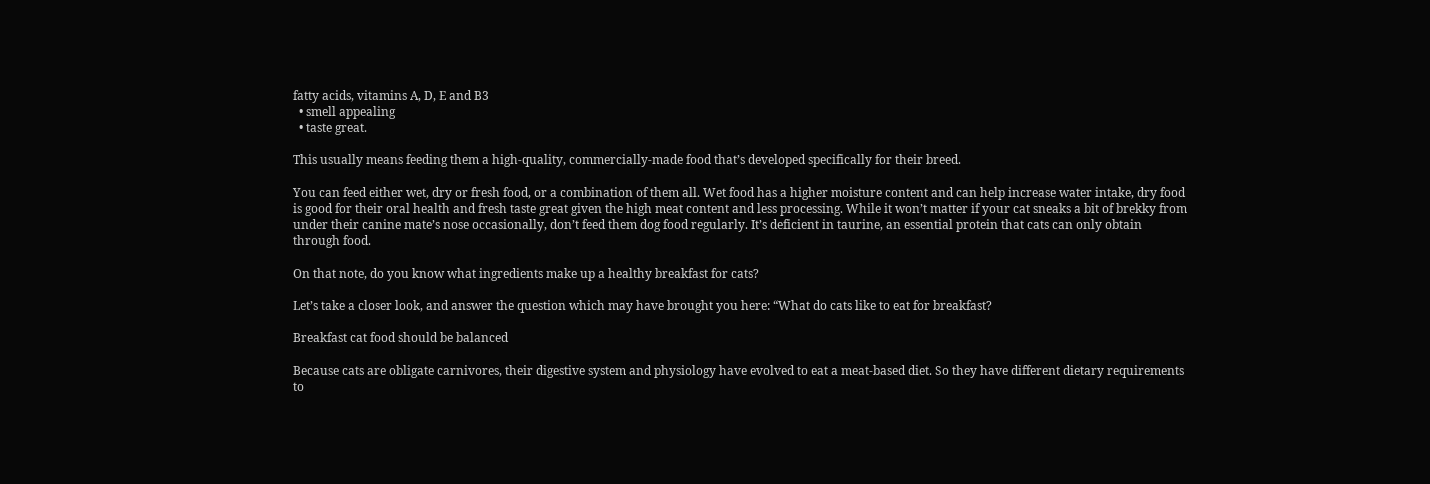fatty acids, vitamins A, D, E and B3
  • smell appealing
  • taste great.

This usually means feeding them a high-quality, commercially-made food that’s developed specifically for their breed.

You can feed either wet, dry or fresh food, or a combination of them all. Wet food has a higher moisture content and can help increase water intake, dry food is good for their oral health and fresh taste great given the high meat content and less processing. While it won’t matter if your cat sneaks a bit of brekky from under their canine mate’s nose occasionally, don’t feed them dog food regularly. It’s deficient in taurine, an essential protein that cats can only obtain through food.

On that note, do you know what ingredients make up a healthy breakfast for cats?

Let’s take a closer look, and answer the question which may have brought you here: “What do cats like to eat for breakfast?

Breakfast cat food should be balanced

Because cats are obligate carnivores, their digestive system and physiology have evolved to eat a meat-based diet. So they have different dietary requirements to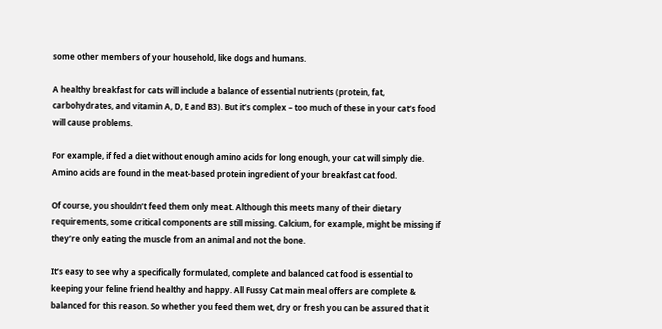some other members of your household, like dogs and humans.

A healthy breakfast for cats will include a balance of essential nutrients (protein, fat, carbohydrates, and vitamin A, D, E and B3). But it’s complex – too much of these in your cat’s food will cause problems.

For example, if fed a diet without enough amino acids for long enough, your cat will simply die. Amino acids are found in the meat-based protein ingredient of your breakfast cat food.

Of course, you shouldn’t feed them only meat. Although this meets many of their dietary requirements, some critical components are still missing. Calcium, for example, might be missing if they’re only eating the muscle from an animal and not the bone.

It’s easy to see why a specifically formulated, complete and balanced cat food is essential to keeping your feline friend healthy and happy. All Fussy Cat main meal offers are complete & balanced for this reason. So whether you feed them wet, dry or fresh you can be assured that it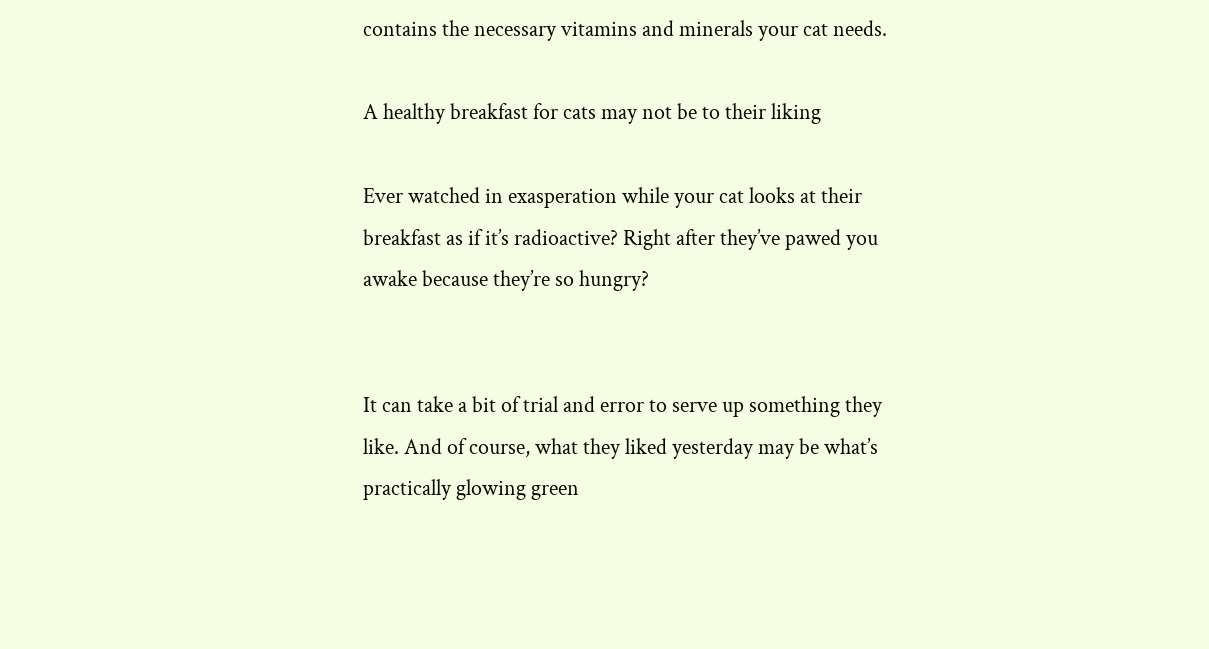contains the necessary vitamins and minerals your cat needs.

A healthy breakfast for cats may not be to their liking

Ever watched in exasperation while your cat looks at their breakfast as if it’s radioactive? Right after they’ve pawed you awake because they’re so hungry?


It can take a bit of trial and error to serve up something they like. And of course, what they liked yesterday may be what’s practically glowing green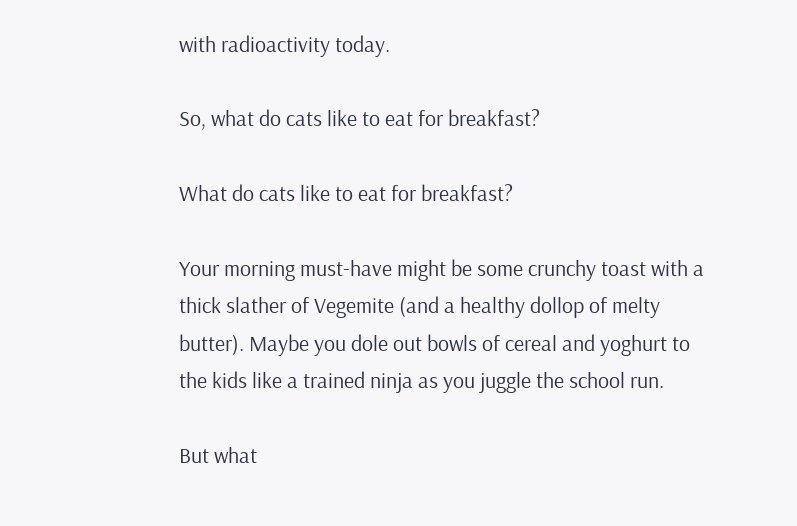with radioactivity today.

So, what do cats like to eat for breakfast?

What do cats like to eat for breakfast?

Your morning must-have might be some crunchy toast with a thick slather of Vegemite (and a healthy dollop of melty butter). Maybe you dole out bowls of cereal and yoghurt to the kids like a trained ninja as you juggle the school run.

But what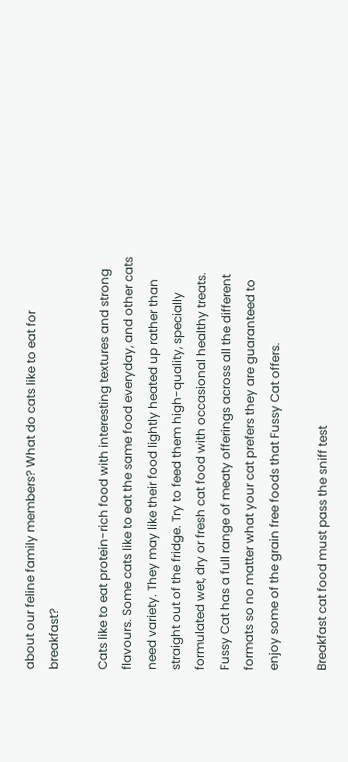about our feline family members? What do cats like to eat for breakfast?

Cats like to eat protein-rich food with interesting textures and strong flavours. Some cats like to eat the same food everyday, and other cats need variety. They may like their food lightly heated up rather than straight out of the fridge. Try to feed them high-quality, specially formulated wet, dry or fresh cat food with occasional healthy treats. Fussy Cat has a full range of meaty offerings across all the different formats so no matter what your cat prefers they are guaranteed to enjoy some of the grain free foods that Fussy Cat offers.

Breakfast cat food must pass the sniff test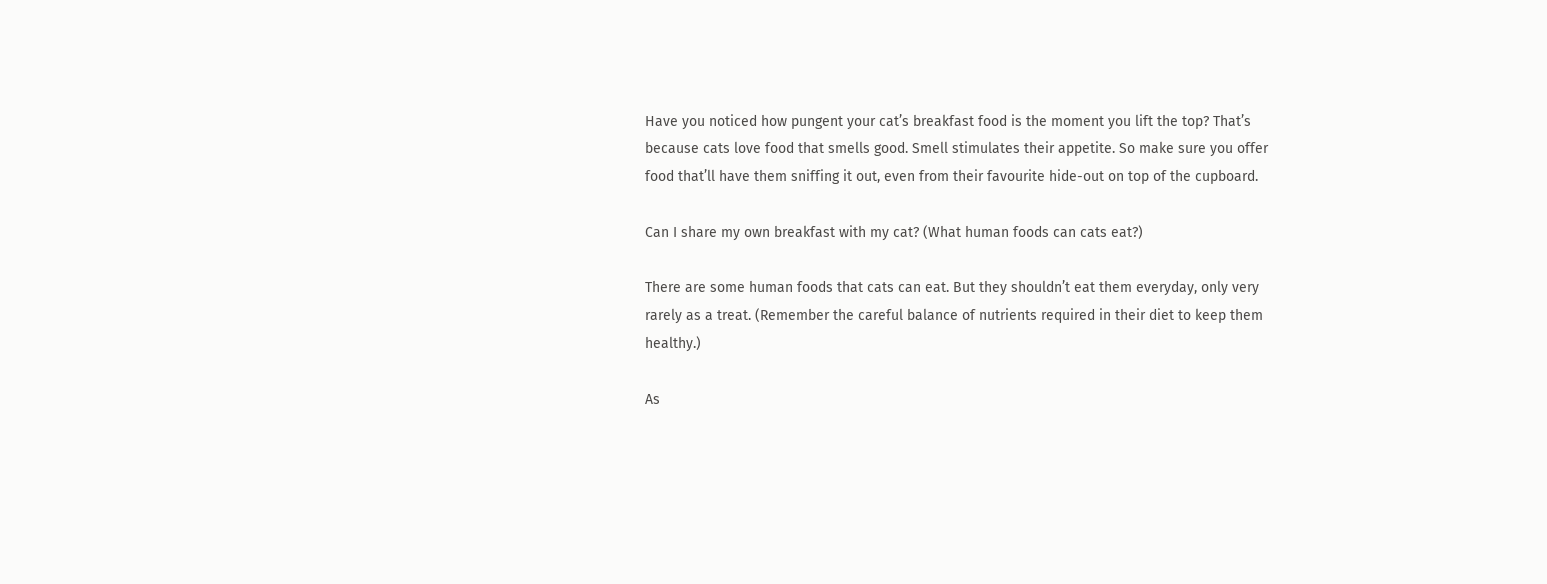Have you noticed how pungent your cat’s breakfast food is the moment you lift the top? That’s because cats love food that smells good. Smell stimulates their appetite. So make sure you offer food that’ll have them sniffing it out, even from their favourite hide-out on top of the cupboard.

Can I share my own breakfast with my cat? (What human foods can cats eat?)

There are some human foods that cats can eat. But they shouldn’t eat them everyday, only very rarely as a treat. (Remember the careful balance of nutrients required in their diet to keep them healthy.)

As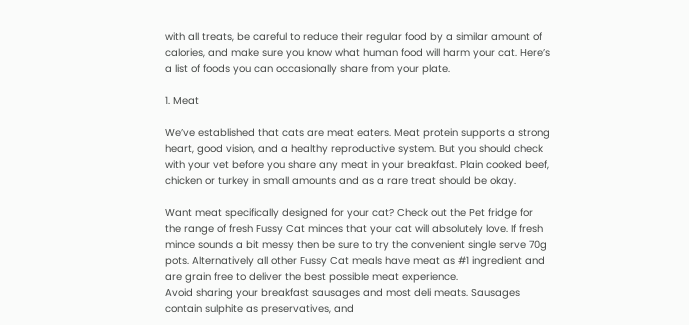with all treats, be careful to reduce their regular food by a similar amount of calories, and make sure you know what human food will harm your cat. Here’s a list of foods you can occasionally share from your plate.

1. Meat

We’ve established that cats are meat eaters. Meat protein supports a strong heart, good vision, and a healthy reproductive system. But you should check with your vet before you share any meat in your breakfast. Plain cooked beef, chicken or turkey in small amounts and as a rare treat should be okay.

Want meat specifically designed for your cat? Check out the Pet fridge for the range of fresh Fussy Cat minces that your cat will absolutely love. If fresh mince sounds a bit messy then be sure to try the convenient single serve 70g pots. Alternatively all other Fussy Cat meals have meat as #1 ingredient and are grain free to deliver the best possible meat experience.
Avoid sharing your breakfast sausages and most deli meats. Sausages contain sulphite as preservatives, and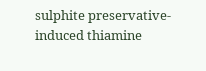sulphite preservative-induced thiamine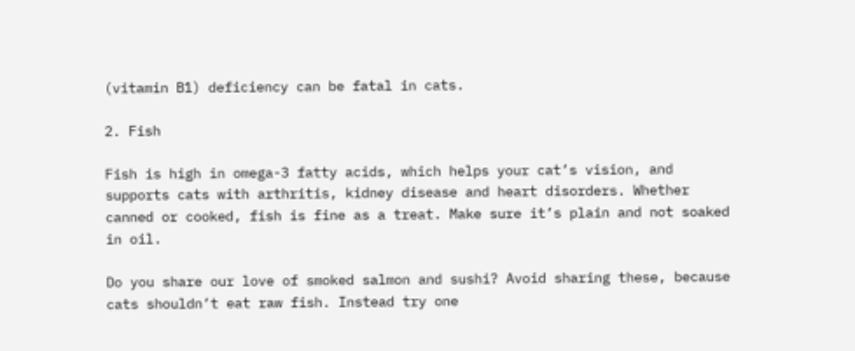(vitamin B1) deficiency can be fatal in cats.

2. Fish

Fish is high in omega-3 fatty acids, which helps your cat’s vision, and supports cats with arthritis, kidney disease and heart disorders. Whether canned or cooked, fish is fine as a treat. Make sure it’s plain and not soaked in oil.

Do you share our love of smoked salmon and sushi? Avoid sharing these, because cats shouldn’t eat raw fish. Instead try one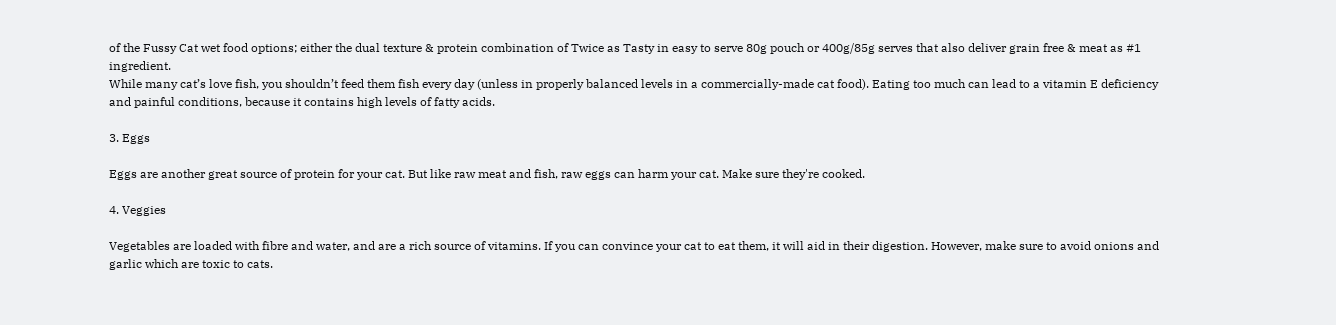of the Fussy Cat wet food options; either the dual texture & protein combination of Twice as Tasty in easy to serve 80g pouch or 400g/85g serves that also deliver grain free & meat as #1 ingredient.
While many cat’s love fish, you shouldn’t feed them fish every day (unless in properly balanced levels in a commercially-made cat food). Eating too much can lead to a vitamin E deficiency and painful conditions, because it contains high levels of fatty acids.

3. Eggs

Eggs are another great source of protein for your cat. But like raw meat and fish, raw eggs can harm your cat. Make sure they're cooked.

4. Veggies

Vegetables are loaded with fibre and water, and are a rich source of vitamins. If you can convince your cat to eat them, it will aid in their digestion. However, make sure to avoid onions and garlic which are toxic to cats.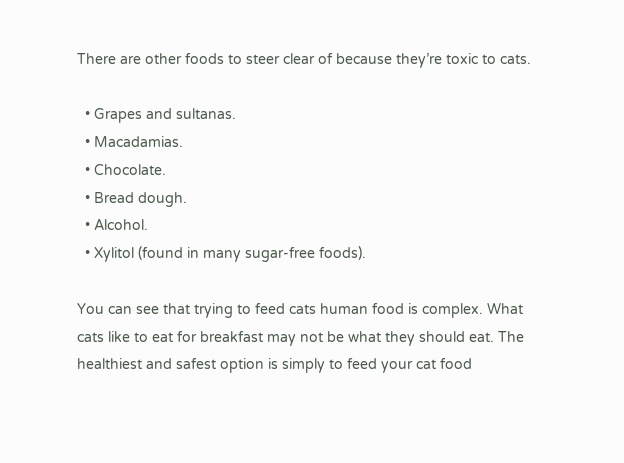There are other foods to steer clear of because they’re toxic to cats.

  • Grapes and sultanas.
  • Macadamias.
  • Chocolate.
  • Bread dough.
  • Alcohol.
  • Xylitol (found in many sugar-free foods).

You can see that trying to feed cats human food is complex. What cats like to eat for breakfast may not be what they should eat. The healthiest and safest option is simply to feed your cat food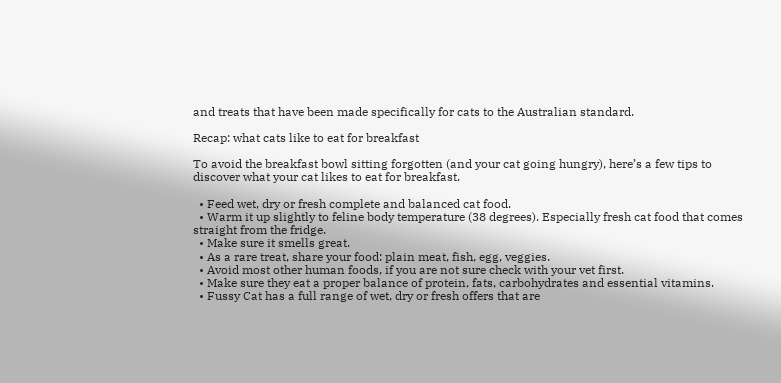and treats that have been made specifically for cats to the Australian standard.

Recap: what cats like to eat for breakfast

To avoid the breakfast bowl sitting forgotten (and your cat going hungry), here’s a few tips to discover what your cat likes to eat for breakfast.

  • Feed wet, dry or fresh complete and balanced cat food.
  • Warm it up slightly to feline body temperature (38 degrees). Especially fresh cat food that comes straight from the fridge.
  • Make sure it smells great.
  • As a rare treat, share your food: plain meat, fish, egg, veggies.
  • Avoid most other human foods, if you are not sure check with your vet first.
  • Make sure they eat a proper balance of protein, fats, carbohydrates and essential vitamins.
  • Fussy Cat has a full range of wet, dry or fresh offers that are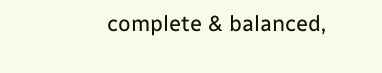complete & balanced,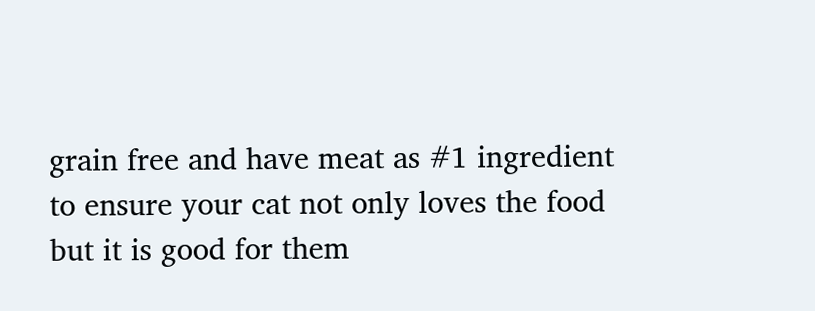grain free and have meat as #1 ingredient to ensure your cat not only loves the food but it is good for them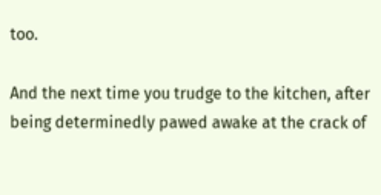too.

And the next time you trudge to the kitchen, after being determinedly pawed awake at the crack of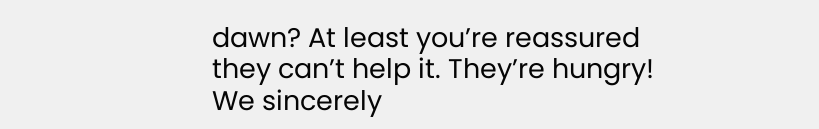dawn? At least you’re reassured they can’t help it. They’re hungry! We sincerely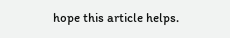hope this article helps.